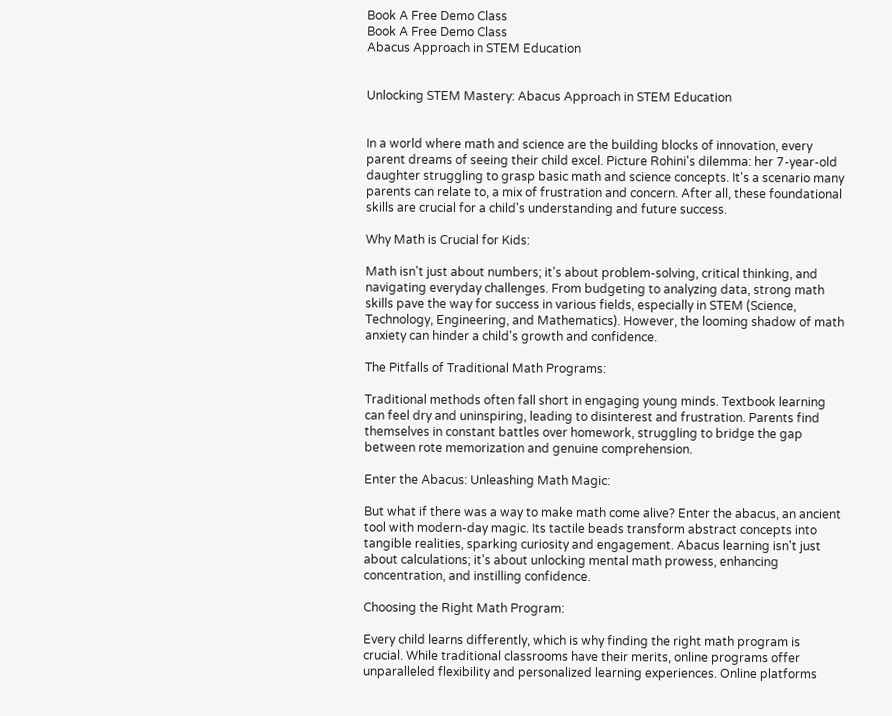Book A Free Demo Class
Book A Free Demo Class
Abacus Approach in STEM Education


Unlocking STEM Mastery: Abacus Approach in STEM Education


In a world where math and science are the building blocks of innovation, every parent dreams of seeing their child excel. Picture Rohini's dilemma: her 7-year-old daughter struggling to grasp basic math and science concepts. It's a scenario many parents can relate to, a mix of frustration and concern. After all, these foundational skills are crucial for a child's understanding and future success.

Why Math is Crucial for Kids:

Math isn't just about numbers; it's about problem-solving, critical thinking, and navigating everyday challenges. From budgeting to analyzing data, strong math skills pave the way for success in various fields, especially in STEM (Science, Technology, Engineering, and Mathematics). However, the looming shadow of math anxiety can hinder a child's growth and confidence.

The Pitfalls of Traditional Math Programs:

Traditional methods often fall short in engaging young minds. Textbook learning can feel dry and uninspiring, leading to disinterest and frustration. Parents find themselves in constant battles over homework, struggling to bridge the gap between rote memorization and genuine comprehension.

Enter the Abacus: Unleashing Math Magic:

But what if there was a way to make math come alive? Enter the abacus, an ancient tool with modern-day magic. Its tactile beads transform abstract concepts into tangible realities, sparking curiosity and engagement. Abacus learning isn't just about calculations; it's about unlocking mental math prowess, enhancing concentration, and instilling confidence.

Choosing the Right Math Program:

Every child learns differently, which is why finding the right math program is crucial. While traditional classrooms have their merits, online programs offer unparalleled flexibility and personalized learning experiences. Online platforms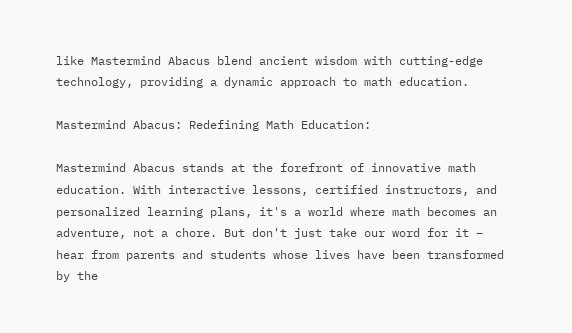like Mastermind Abacus blend ancient wisdom with cutting-edge technology, providing a dynamic approach to math education.

Mastermind Abacus: Redefining Math Education:

Mastermind Abacus stands at the forefront of innovative math education. With interactive lessons, certified instructors, and personalized learning plans, it's a world where math becomes an adventure, not a chore. But don't just take our word for it – hear from parents and students whose lives have been transformed by the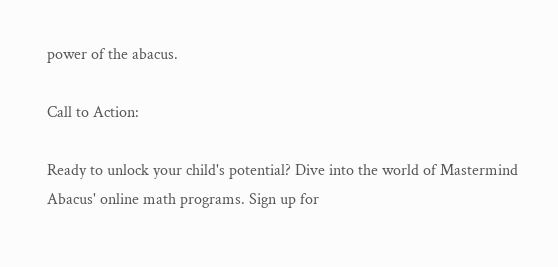power of the abacus.

Call to Action:

Ready to unlock your child's potential? Dive into the world of Mastermind Abacus' online math programs. Sign up for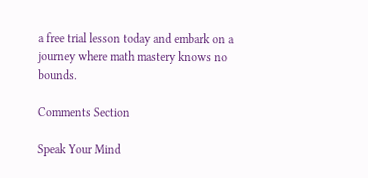a free trial lesson today and embark on a journey where math mastery knows no bounds.

Comments Section

Speak Your Mind